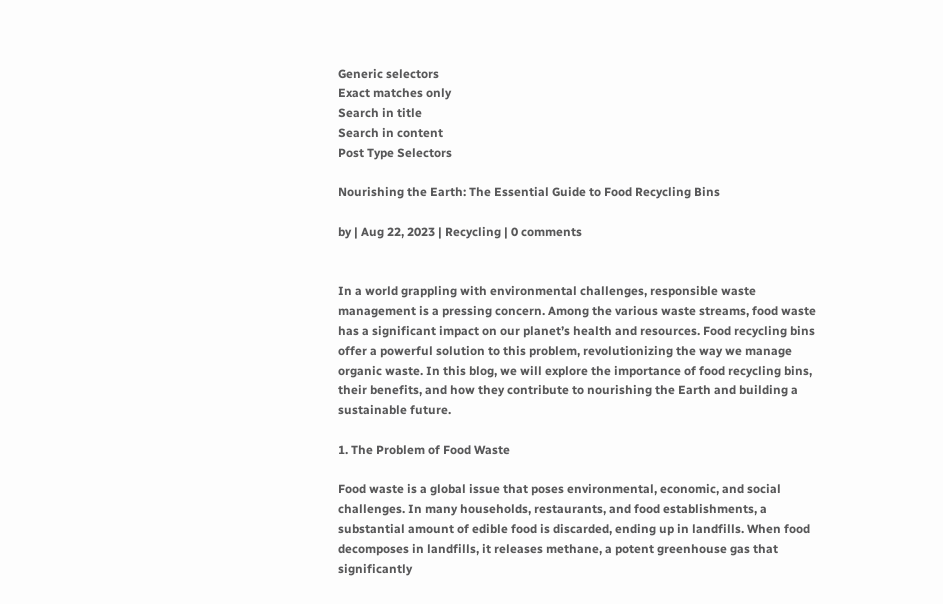Generic selectors
Exact matches only
Search in title
Search in content
Post Type Selectors

Nourishing the Earth: The Essential Guide to Food Recycling Bins

by | Aug 22, 2023 | Recycling | 0 comments


In a world grappling with environmental challenges, responsible waste management is a pressing concern. Among the various waste streams, food waste has a significant impact on our planet’s health and resources. Food recycling bins offer a powerful solution to this problem, revolutionizing the way we manage organic waste. In this blog, we will explore the importance of food recycling bins, their benefits, and how they contribute to nourishing the Earth and building a sustainable future.

1. The Problem of Food Waste

Food waste is a global issue that poses environmental, economic, and social challenges. In many households, restaurants, and food establishments, a substantial amount of edible food is discarded, ending up in landfills. When food decomposes in landfills, it releases methane, a potent greenhouse gas that significantly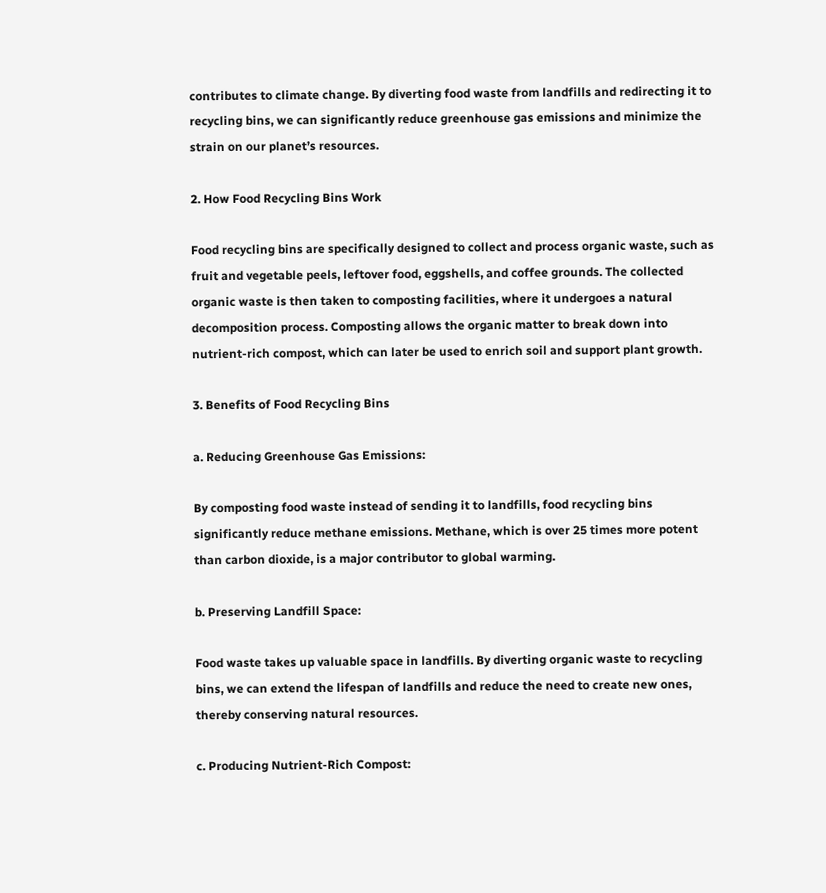contributes to climate change. By diverting food waste from landfills and redirecting it to recycling bins, we can significantly reduce greenhouse gas emissions and minimize the strain on our planet’s resources.

2. How Food Recycling Bins Work

Food recycling bins are specifically designed to collect and process organic waste, such as fruit and vegetable peels, leftover food, eggshells, and coffee grounds. The collected organic waste is then taken to composting facilities, where it undergoes a natural decomposition process. Composting allows the organic matter to break down into nutrient-rich compost, which can later be used to enrich soil and support plant growth.

3. Benefits of Food Recycling Bins

a. Reducing Greenhouse Gas Emissions:

By composting food waste instead of sending it to landfills, food recycling bins significantly reduce methane emissions. Methane, which is over 25 times more potent than carbon dioxide, is a major contributor to global warming.

b. Preserving Landfill Space:

Food waste takes up valuable space in landfills. By diverting organic waste to recycling bins, we can extend the lifespan of landfills and reduce the need to create new ones, thereby conserving natural resources.

c. Producing Nutrient-Rich Compost: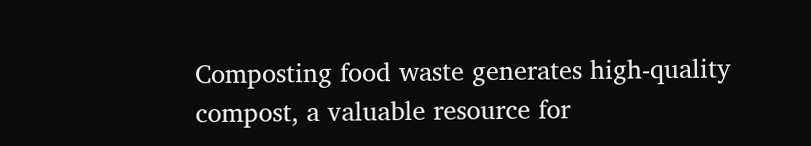Composting food waste generates high-quality compost, a valuable resource for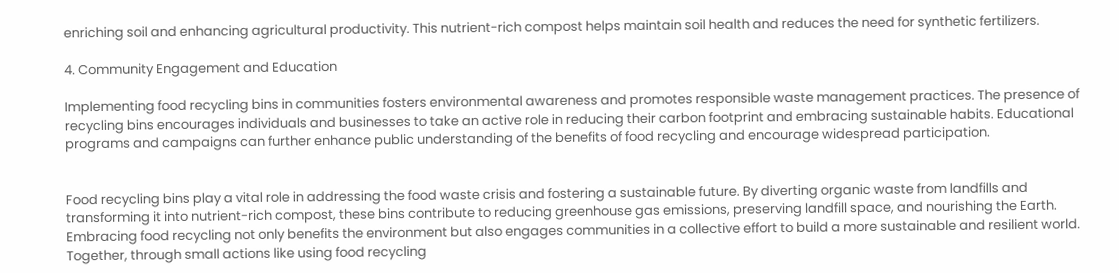enriching soil and enhancing agricultural productivity. This nutrient-rich compost helps maintain soil health and reduces the need for synthetic fertilizers.

4. Community Engagement and Education

Implementing food recycling bins in communities fosters environmental awareness and promotes responsible waste management practices. The presence of recycling bins encourages individuals and businesses to take an active role in reducing their carbon footprint and embracing sustainable habits. Educational programs and campaigns can further enhance public understanding of the benefits of food recycling and encourage widespread participation.


Food recycling bins play a vital role in addressing the food waste crisis and fostering a sustainable future. By diverting organic waste from landfills and transforming it into nutrient-rich compost, these bins contribute to reducing greenhouse gas emissions, preserving landfill space, and nourishing the Earth. Embracing food recycling not only benefits the environment but also engages communities in a collective effort to build a more sustainable and resilient world. Together, through small actions like using food recycling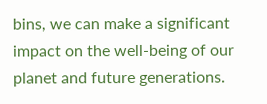bins, we can make a significant impact on the well-being of our planet and future generations.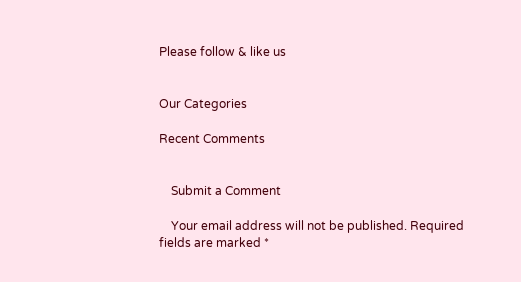Please follow & like us


Our Categories

Recent Comments


    Submit a Comment

    Your email address will not be published. Required fields are marked *